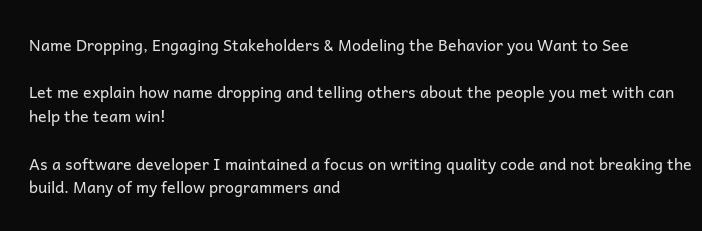Name Dropping, Engaging Stakeholders & Modeling the Behavior you Want to See

Let me explain how name dropping and telling others about the people you met with can help the team win!

As a software developer I maintained a focus on writing quality code and not breaking the build. Many of my fellow programmers and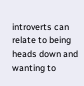introverts can relate to being heads down and wanting to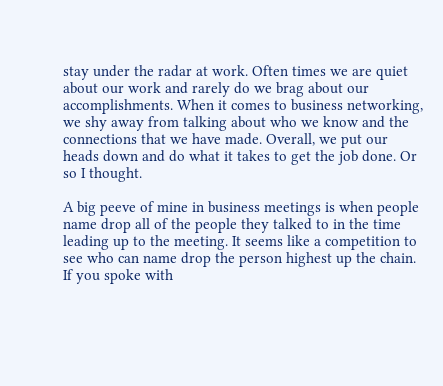stay under the radar at work. Often times we are quiet about our work and rarely do we brag about our accomplishments. When it comes to business networking, we shy away from talking about who we know and the connections that we have made. Overall, we put our heads down and do what it takes to get the job done. Or so I thought.

A big peeve of mine in business meetings is when people name drop all of the people they talked to in the time leading up to the meeting. It seems like a competition to see who can name drop the person highest up the chain. If you spoke with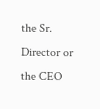the Sr. Director or the CEO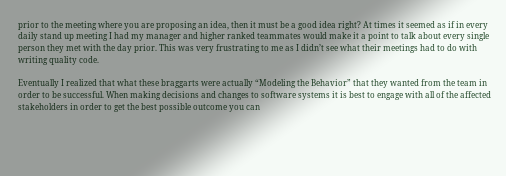prior to the meeting where you are proposing an idea, then it must be a good idea right? At times it seemed as if in every daily stand up meeting I had my manager and higher ranked teammates would make it a point to talk about every single person they met with the day prior. This was very frustrating to me as I didn’t see what their meetings had to do with writing quality code.

Eventually I realized that what these braggarts were actually “Modeling the Behavior” that they wanted from the team in order to be successful. When making decisions and changes to software systems it is best to engage with all of the affected stakeholders in order to get the best possible outcome you can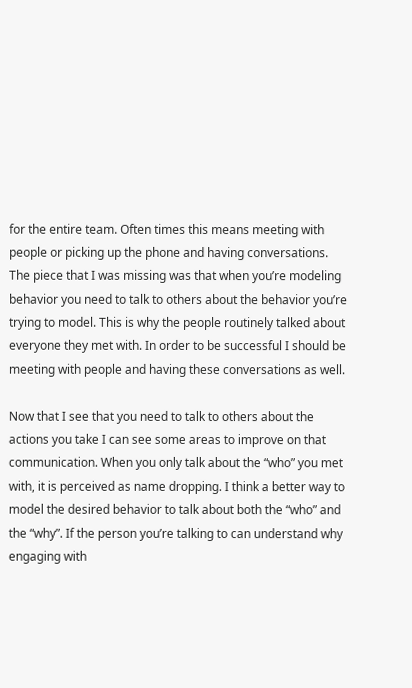for the entire team. Often times this means meeting with people or picking up the phone and having conversations. The piece that I was missing was that when you’re modeling behavior you need to talk to others about the behavior you’re trying to model. This is why the people routinely talked about everyone they met with. In order to be successful I should be meeting with people and having these conversations as well.

Now that I see that you need to talk to others about the actions you take I can see some areas to improve on that communication. When you only talk about the “who” you met with, it is perceived as name dropping. I think a better way to model the desired behavior to talk about both the “who” and the “why”. If the person you’re talking to can understand why engaging with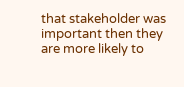that stakeholder was important then they are more likely to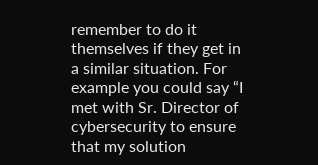remember to do it themselves if they get in a similar situation. For example you could say “I met with Sr. Director of cybersecurity to ensure that my solution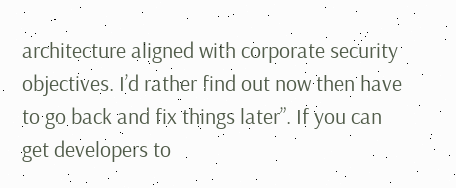architecture aligned with corporate security objectives. I’d rather find out now then have to go back and fix things later”. If you can get developers to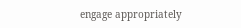engage appropriately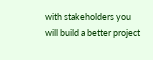with stakeholders you will build a better project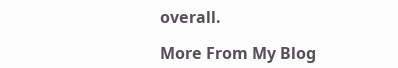overall.

More From My Blog